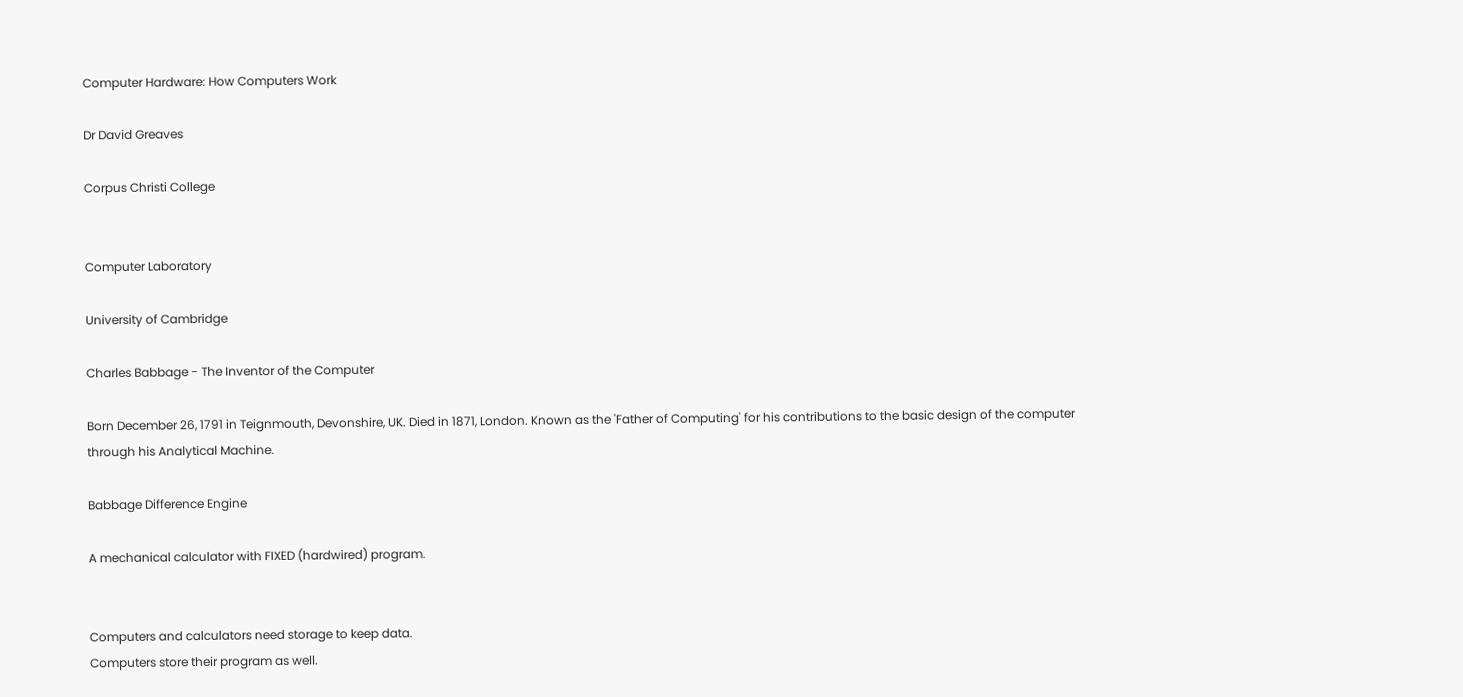Computer Hardware: How Computers Work

Dr David Greaves

Corpus Christi College


Computer Laboratory

University of Cambridge

Charles Babbage - The Inventor of the Computer

Born December 26, 1791 in Teignmouth, Devonshire, UK. Died in 1871, London. Known as the 'Father of Computing' for his contributions to the basic design of the computer through his Analytical Machine.

Babbage Difference Engine

A mechanical calculator with FIXED (hardwired) program.


Computers and calculators need storage to keep data.
Computers store their program as well.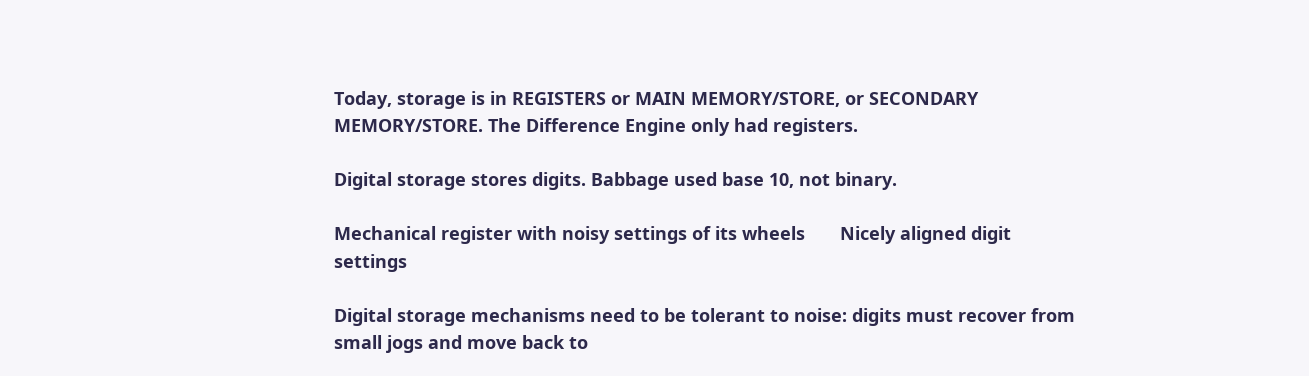Today, storage is in REGISTERS or MAIN MEMORY/STORE, or SECONDARY MEMORY/STORE. The Difference Engine only had registers.

Digital storage stores digits. Babbage used base 10, not binary.

Mechanical register with noisy settings of its wheels       Nicely aligned digit settings

Digital storage mechanisms need to be tolerant to noise: digits must recover from small jogs and move back to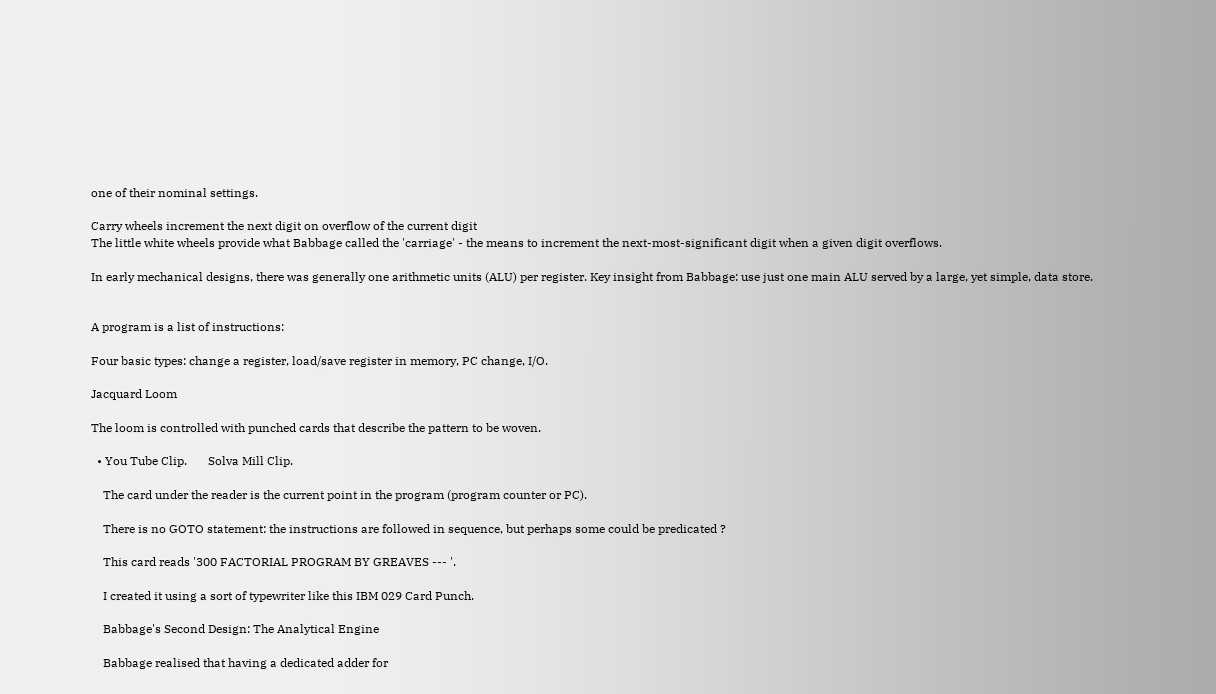one of their nominal settings.

Carry wheels increment the next digit on overflow of the current digit
The little white wheels provide what Babbage called the 'carriage' - the means to increment the next-most-significant digit when a given digit overflows.

In early mechanical designs, there was generally one arithmetic units (ALU) per register. Key insight from Babbage: use just one main ALU served by a large, yet simple, data store.


A program is a list of instructions:

Four basic types: change a register, load/save register in memory, PC change, I/O.

Jacquard Loom

The loom is controlled with punched cards that describe the pattern to be woven.

  • You Tube Clip.       Solva Mill Clip.

    The card under the reader is the current point in the program (program counter or PC).

    There is no GOTO statement: the instructions are followed in sequence, but perhaps some could be predicated ?

    This card reads '300 FACTORIAL PROGRAM BY GREAVES --- '.

    I created it using a sort of typewriter like this IBM 029 Card Punch.

    Babbage's Second Design: The Analytical Engine

    Babbage realised that having a dedicated adder for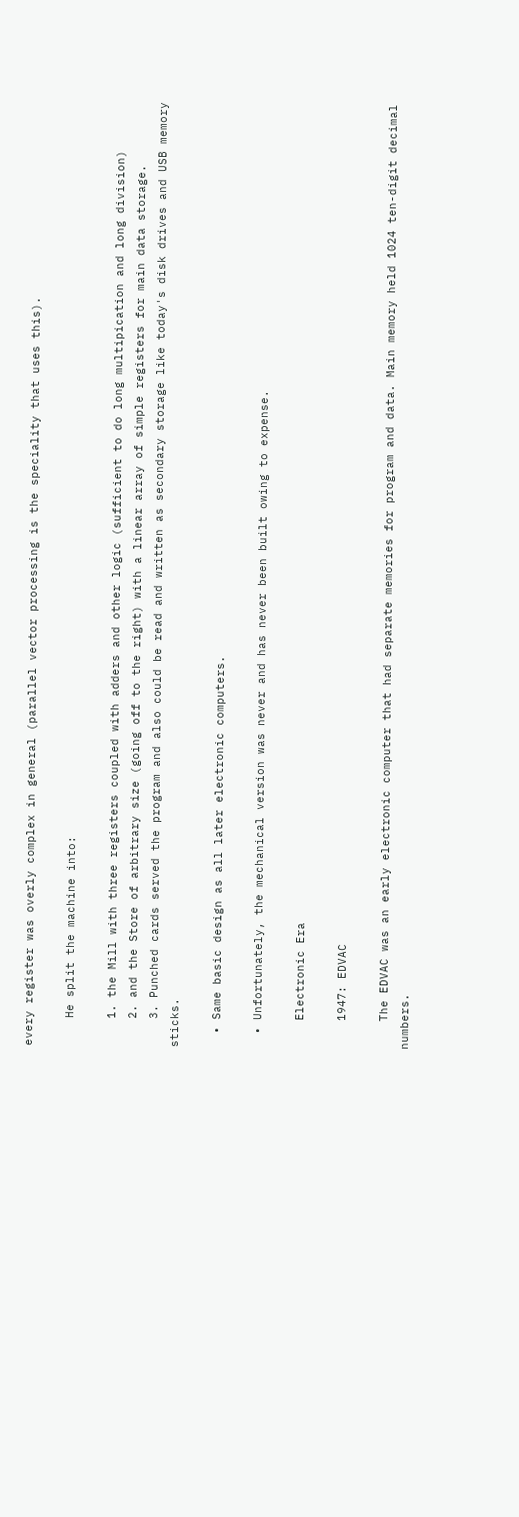every register was overly complex in general (parallel vector processing is the speciality that uses this).

    He split the machine into:

    1. the Mill with three registers coupled with adders and other logic (sufficient to do long multipication and long division)
    2. and the Store of arbitrary size (going off to the right) with a linear array of simple registers for main data storage.
    3. Punched cards served the program and also could be read and written as secondary storage like today's disk drives and USB memory sticks.

  • Same basic design as all later electronic computers.

  • Unfortunately, the mechanical version was never and has never been built owing to expense.

    Electronic Era

    1947: EDVAC

    The EDVAC was an early electronic computer that had separate memories for program and data. Main memory held 1024 ten-digit decimal numbers.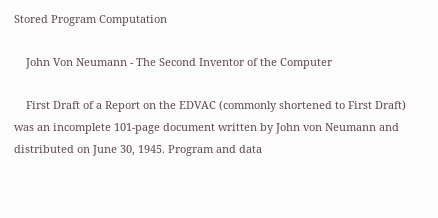Stored Program Computation

    John Von Neumann - The Second Inventor of the Computer

    First Draft of a Report on the EDVAC (commonly shortened to First Draft) was an incomplete 101-page document written by John von Neumann and distributed on June 30, 1945. Program and data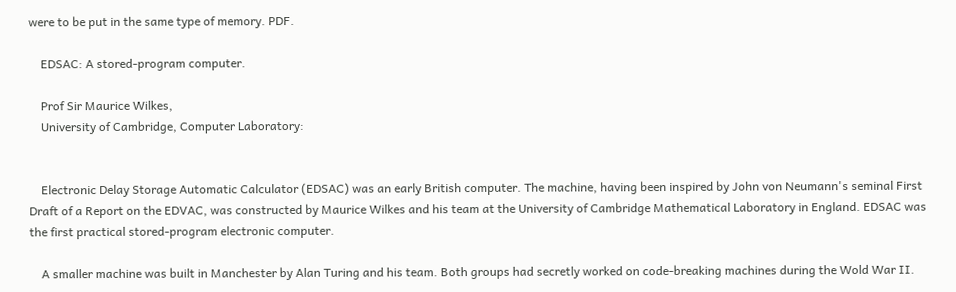were to be put in the same type of memory. PDF.

    EDSAC: A stored-program computer.

    Prof Sir Maurice Wilkes,
    University of Cambridge, Computer Laboratory:


    Electronic Delay Storage Automatic Calculator (EDSAC) was an early British computer. The machine, having been inspired by John von Neumann's seminal First Draft of a Report on the EDVAC, was constructed by Maurice Wilkes and his team at the University of Cambridge Mathematical Laboratory in England. EDSAC was the first practical stored-program electronic computer.

    A smaller machine was built in Manchester by Alan Turing and his team. Both groups had secretly worked on code-breaking machines during the Wold War II.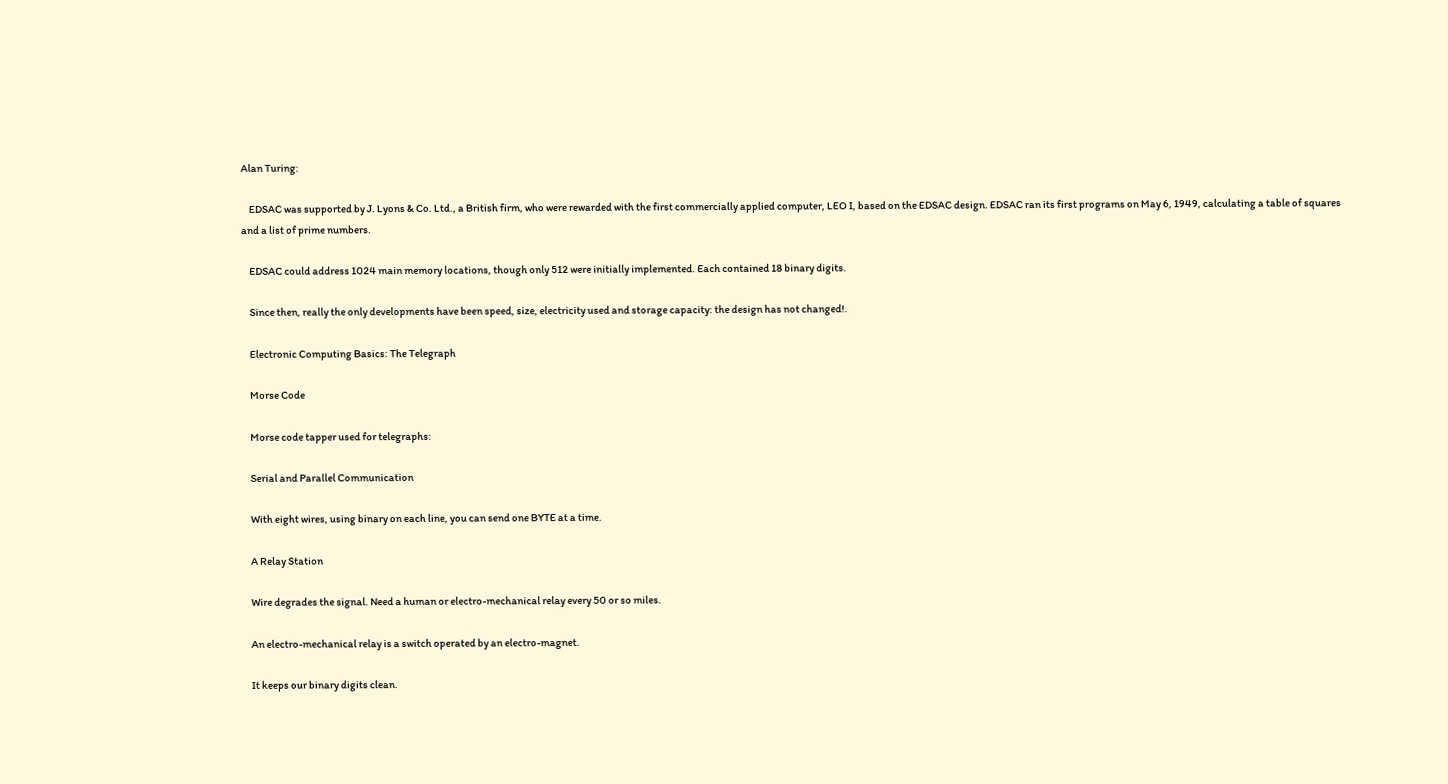Alan Turing:

    EDSAC was supported by J. Lyons & Co. Ltd., a British firm, who were rewarded with the first commercially applied computer, LEO I, based on the EDSAC design. EDSAC ran its first programs on May 6, 1949, calculating a table of squares and a list of prime numbers.

    EDSAC could address 1024 main memory locations, though only 512 were initially implemented. Each contained 18 binary digits.

    Since then, really the only developments have been speed, size, electricity used and storage capacity: the design has not changed!.

    Electronic Computing Basics: The Telegraph

    Morse Code

    Morse code tapper used for telegraphs:

    Serial and Parallel Communication

    With eight wires, using binary on each line, you can send one BYTE at a time.

    A Relay Station

    Wire degrades the signal. Need a human or electro-mechanical relay every 50 or so miles.

    An electro-mechanical relay is a switch operated by an electro-magnet.

    It keeps our binary digits clean.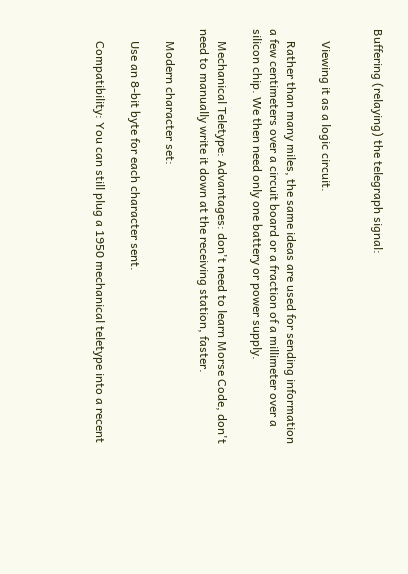Buffering (relaying) the telegraph signal:


    Viewing it as a logic circuit.

    Rather than many miles, the same ideas are used for sending information a few centimeters over a circuit board or a fraction of a millimeter over a silicon chip. We then need only one battery or power supply.

    Mechanical Teletype: Advantages: don't need to learn Morse Code, don't need to manually write it down at the receiving station, faster.

    Modern character set:

    Use an 8-bit byte for each character sent.

    Compatibility: You can still plug a 1950 mechanical teletype into a recent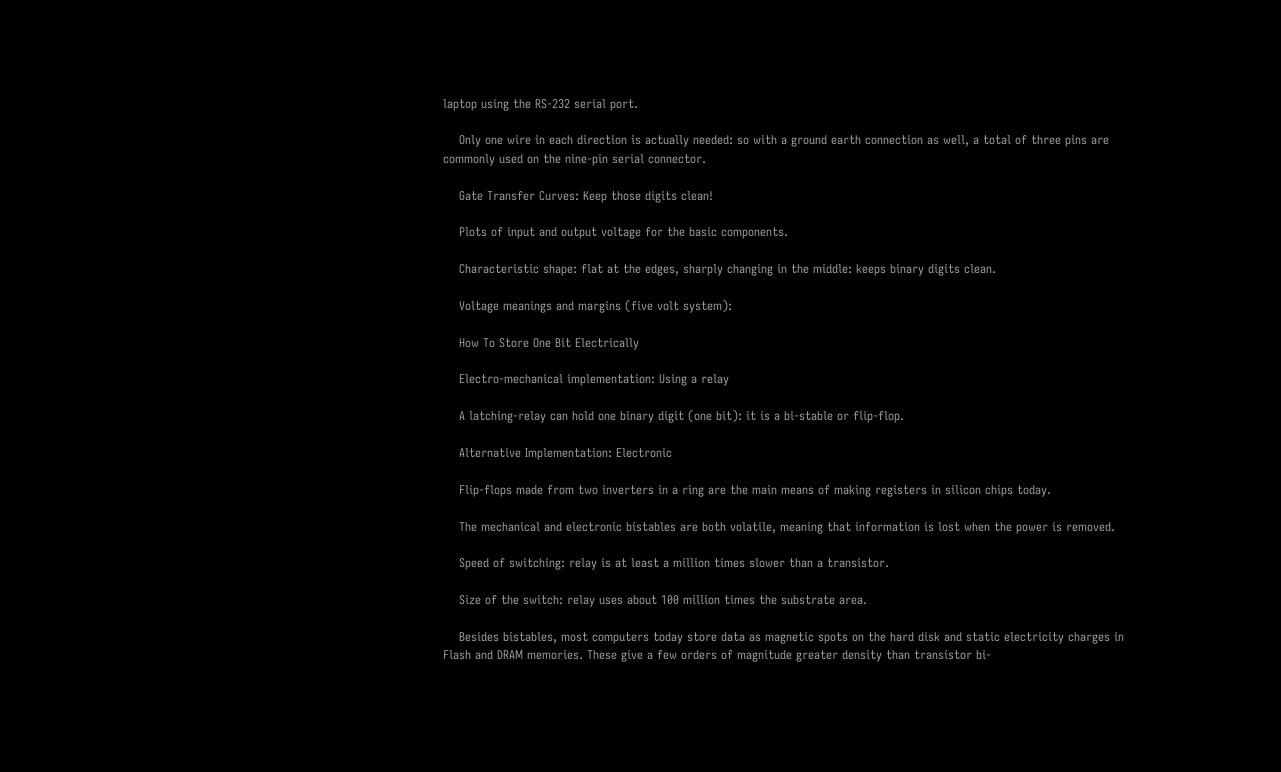laptop using the RS-232 serial port.

    Only one wire in each direction is actually needed: so with a ground earth connection as well, a total of three pins are commonly used on the nine-pin serial connector.

    Gate Transfer Curves: Keep those digits clean!

    Plots of input and output voltage for the basic components.

    Characteristic shape: flat at the edges, sharply changing in the middle: keeps binary digits clean.

    Voltage meanings and margins (five volt system):

    How To Store One Bit Electrically

    Electro-mechanical implementation: Using a relay

    A latching-relay can hold one binary digit (one bit): it is a bi-stable or flip-flop.

    Alternative Implementation: Electronic

    Flip-flops made from two inverters in a ring are the main means of making registers in silicon chips today.

    The mechanical and electronic bistables are both volatile, meaning that information is lost when the power is removed.

    Speed of switching: relay is at least a million times slower than a transistor.

    Size of the switch: relay uses about 100 million times the substrate area.

    Besides bistables, most computers today store data as magnetic spots on the hard disk and static electricity charges in Flash and DRAM memories. These give a few orders of magnitude greater density than transistor bi-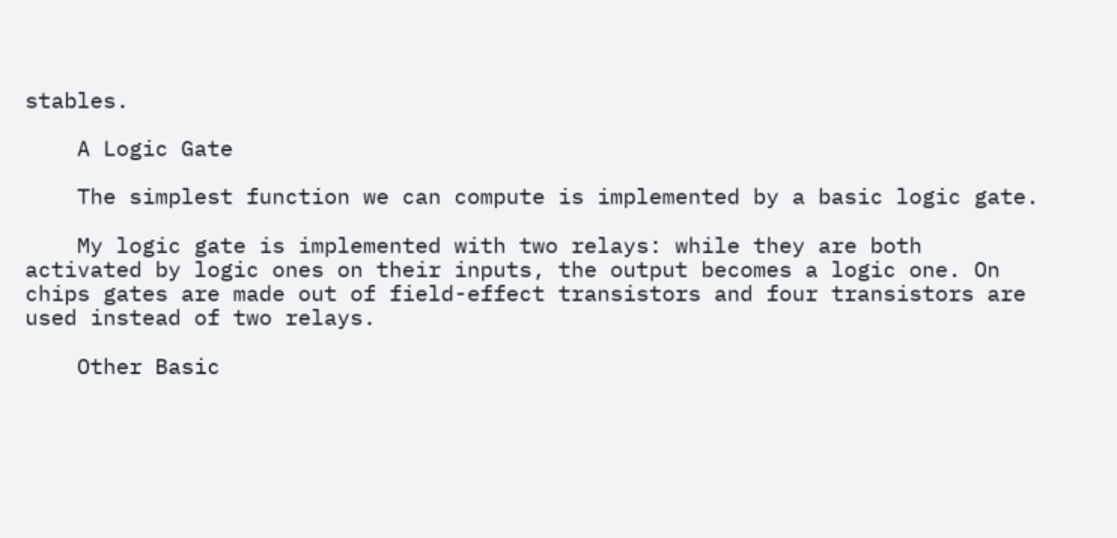stables.

    A Logic Gate

    The simplest function we can compute is implemented by a basic logic gate.

    My logic gate is implemented with two relays: while they are both activated by logic ones on their inputs, the output becomes a logic one. On chips gates are made out of field-effect transistors and four transistors are used instead of two relays.

    Other Basic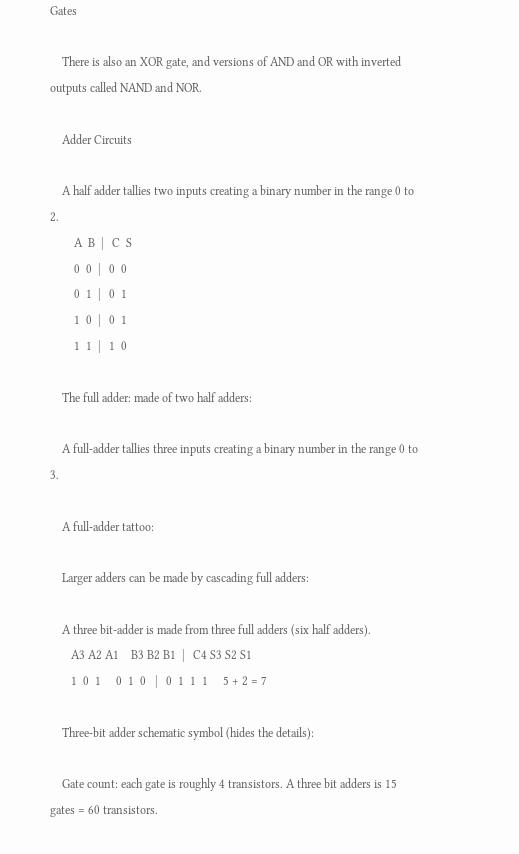Gates

    There is also an XOR gate, and versions of AND and OR with inverted outputs called NAND and NOR.

    Adder Circuits

    A half adder tallies two inputs creating a binary number in the range 0 to 2.
        A  B  |   C  S
        0  0  |   0  0
        0  1  |   0  1
        1  0  |   0  1
        1  1  |   1  0

    The full adder: made of two half adders:

    A full-adder tallies three inputs creating a binary number in the range 0 to 3.

    A full-adder tattoo:

    Larger adders can be made by cascading full adders:

    A three bit-adder is made from three full adders (six half adders).
       A3 A2 A1    B3 B2 B1  |   C4 S3 S2 S1
       1  0  1     0  1  0   |   0  1  1  1     5 + 2 = 7

    Three-bit adder schematic symbol (hides the details):

    Gate count: each gate is roughly 4 transistors. A three bit adders is 15 gates = 60 transistors.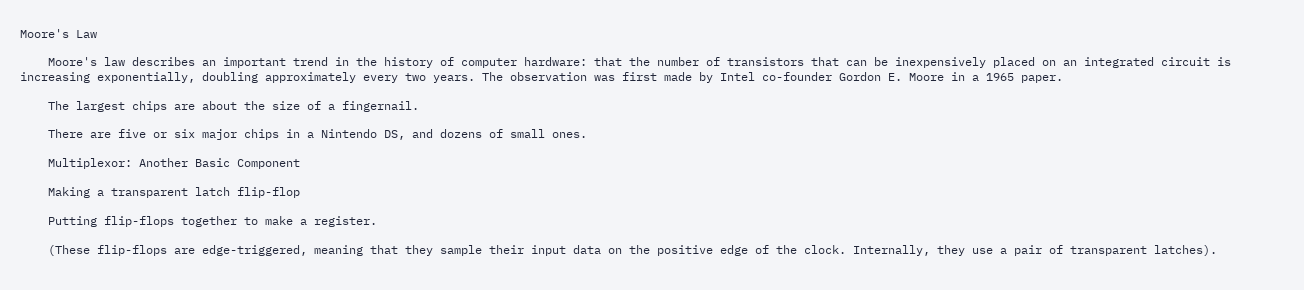Moore's Law

    Moore's law describes an important trend in the history of computer hardware: that the number of transistors that can be inexpensively placed on an integrated circuit is increasing exponentially, doubling approximately every two years. The observation was first made by Intel co-founder Gordon E. Moore in a 1965 paper.

    The largest chips are about the size of a fingernail.

    There are five or six major chips in a Nintendo DS, and dozens of small ones.

    Multiplexor: Another Basic Component

    Making a transparent latch flip-flop

    Putting flip-flops together to make a register.

    (These flip-flops are edge-triggered, meaning that they sample their input data on the positive edge of the clock. Internally, they use a pair of transparent latches).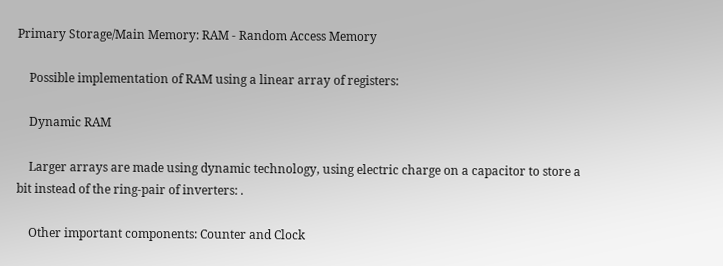Primary Storage/Main Memory: RAM - Random Access Memory

    Possible implementation of RAM using a linear array of registers:

    Dynamic RAM

    Larger arrays are made using dynamic technology, using electric charge on a capacitor to store a bit instead of the ring-pair of inverters: .

    Other important components: Counter and Clock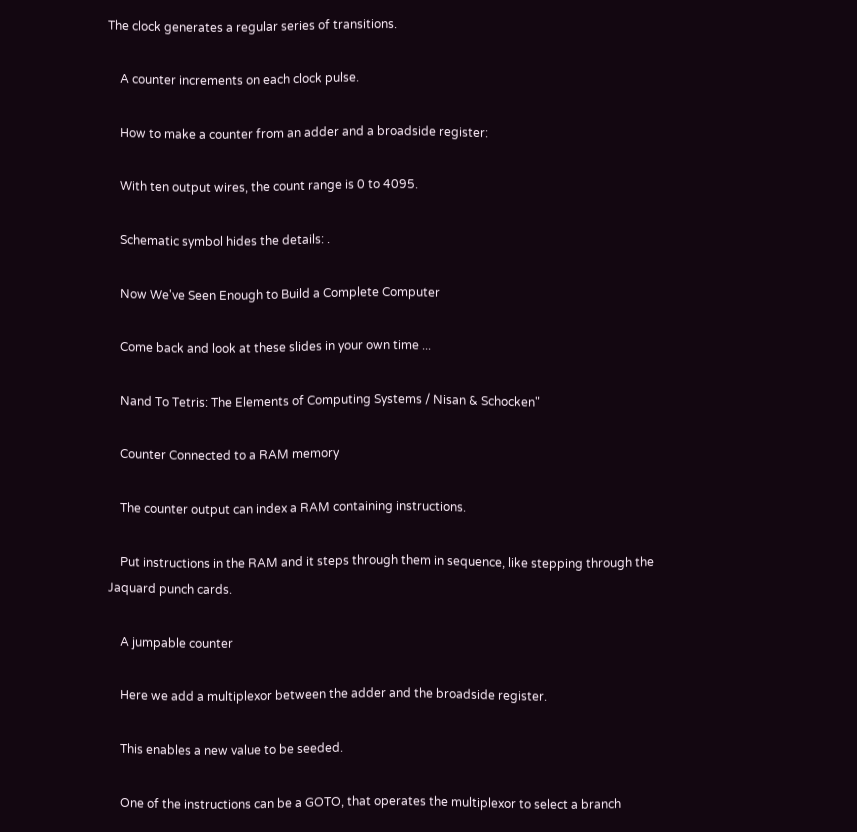The clock generates a regular series of transitions.

    A counter increments on each clock pulse.

    How to make a counter from an adder and a broadside register:

    With ten output wires, the count range is 0 to 4095.

    Schematic symbol hides the details: .

    Now We've Seen Enough to Build a Complete Computer

    Come back and look at these slides in your own time ...

    Nand To Tetris: The Elements of Computing Systems / Nisan & Schocken"

    Counter Connected to a RAM memory

    The counter output can index a RAM containing instructions.

    Put instructions in the RAM and it steps through them in sequence, like stepping through the Jaquard punch cards.

    A jumpable counter

    Here we add a multiplexor between the adder and the broadside register.

    This enables a new value to be seeded.

    One of the instructions can be a GOTO, that operates the multiplexor to select a branch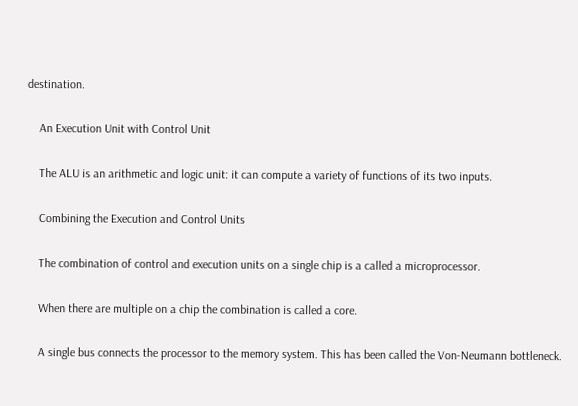destination.

    An Execution Unit with Control Unit

    The ALU is an arithmetic and logic unit: it can compute a variety of functions of its two inputs.

    Combining the Execution and Control Units

    The combination of control and execution units on a single chip is a called a microprocessor.

    When there are multiple on a chip the combination is called a core.

    A single bus connects the processor to the memory system. This has been called the Von-Neumann bottleneck.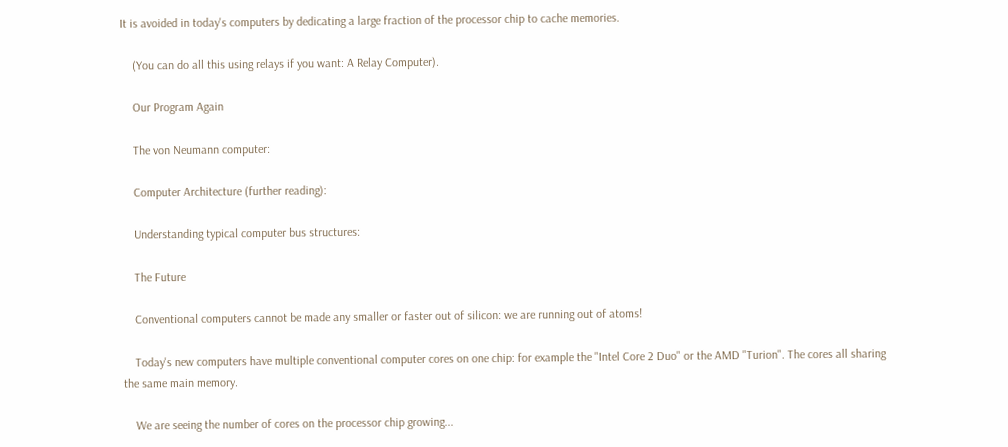It is avoided in today's computers by dedicating a large fraction of the processor chip to cache memories.

    (You can do all this using relays if you want: A Relay Computer).

    Our Program Again

    The von Neumann computer:

    Computer Architecture (further reading):

    Understanding typical computer bus structures:

    The Future

    Conventional computers cannot be made any smaller or faster out of silicon: we are running out of atoms!

    Today's new computers have multiple conventional computer cores on one chip: for example the "Intel Core 2 Duo" or the AMD "Turion". The cores all sharing the same main memory.

    We are seeing the number of cores on the processor chip growing...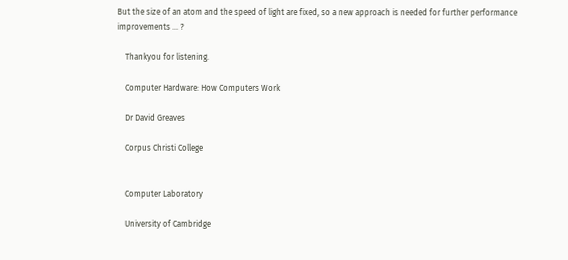But the size of an atom and the speed of light are fixed, so a new approach is needed for further performance improvements ... ?

    Thankyou for listening.

    Computer Hardware: How Computers Work

    Dr David Greaves

    Corpus Christi College


    Computer Laboratory

    University of Cambridge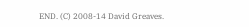END. (C) 2008-14 David Greaves.